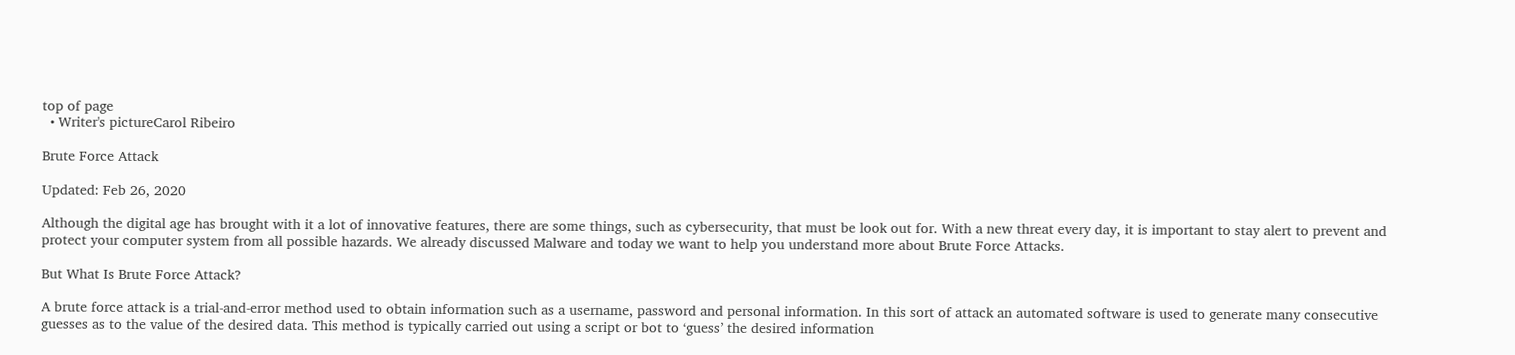top of page
  • Writer's pictureCarol Ribeiro

Brute Force Attack

Updated: Feb 26, 2020

Although the digital age has brought with it a lot of innovative features, there are some things, such as cybersecurity, that must be look out for. With a new threat every day, it is important to stay alert to prevent and protect your computer system from all possible hazards. We already discussed Malware and today we want to help you understand more about Brute Force Attacks.

But What Is Brute Force Attack?

A brute force attack is a trial-and-error method used to obtain information such as a username, password and personal information. In this sort of attack an automated software is used to generate many consecutive guesses as to the value of the desired data. This method is typically carried out using a script or bot to ‘guess’ the desired information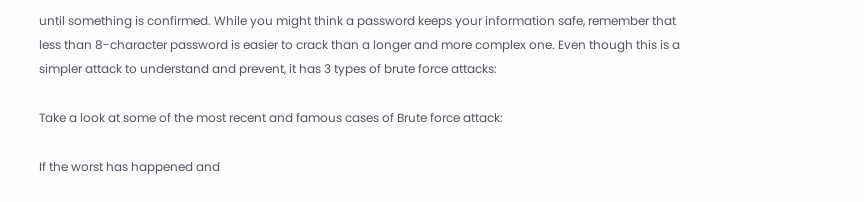until something is confirmed. While you might think a password keeps your information safe, remember that less than 8-character password is easier to crack than a longer and more complex one. Even though this is a simpler attack to understand and prevent, it has 3 types of brute force attacks:

Take a look at some of the most recent and famous cases of Brute force attack:

If the worst has happened and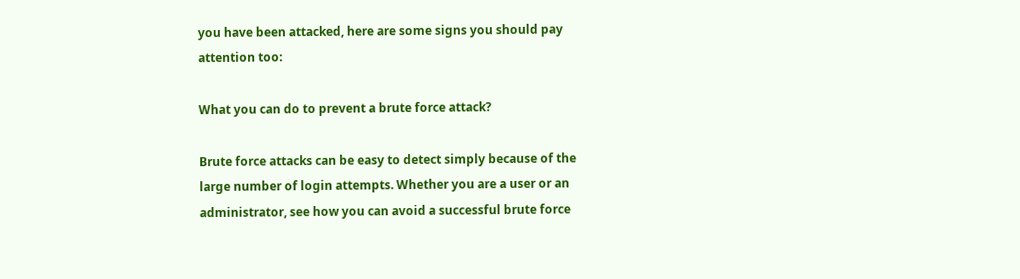you have been attacked, here are some signs you should pay attention too:

What you can do to prevent a brute force attack?

Brute force attacks can be easy to detect simply because of the large number of login attempts. Whether you are a user or an administrator, see how you can avoid a successful brute force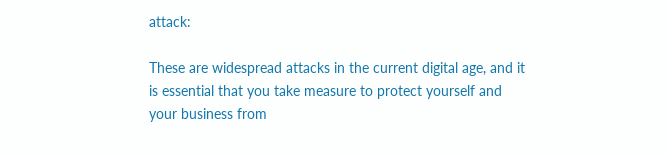attack:

These are widespread attacks in the current digital age, and it is essential that you take measure to protect yourself and your business from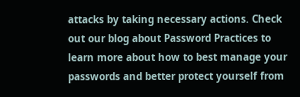attacks by taking necessary actions. Check out our blog about Password Practices to learn more about how to best manage your passwords and better protect yourself from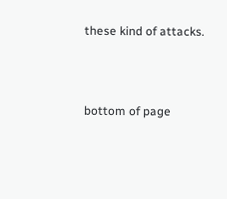these kind of attacks.



bottom of page